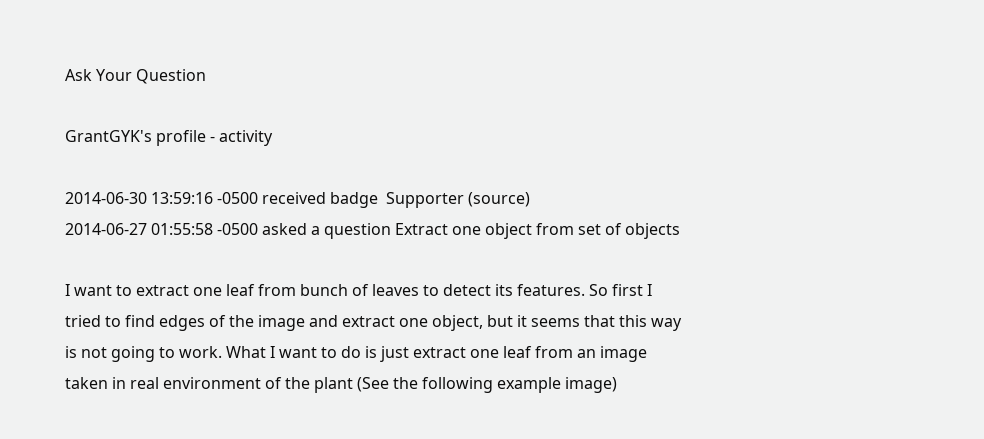Ask Your Question

GrantGYK's profile - activity

2014-06-30 13:59:16 -0500 received badge  Supporter (source)
2014-06-27 01:55:58 -0500 asked a question Extract one object from set of objects

I want to extract one leaf from bunch of leaves to detect its features. So first I tried to find edges of the image and extract one object, but it seems that this way is not going to work. What I want to do is just extract one leaf from an image taken in real environment of the plant (See the following example image)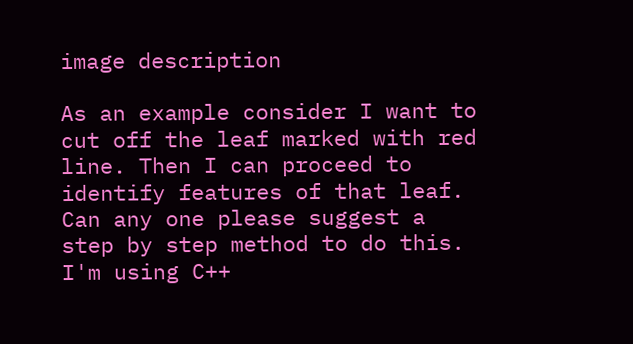image description

As an example consider I want to cut off the leaf marked with red line. Then I can proceed to identify features of that leaf. Can any one please suggest a step by step method to do this. I'm using C++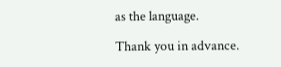as the language.

Thank you in advance.